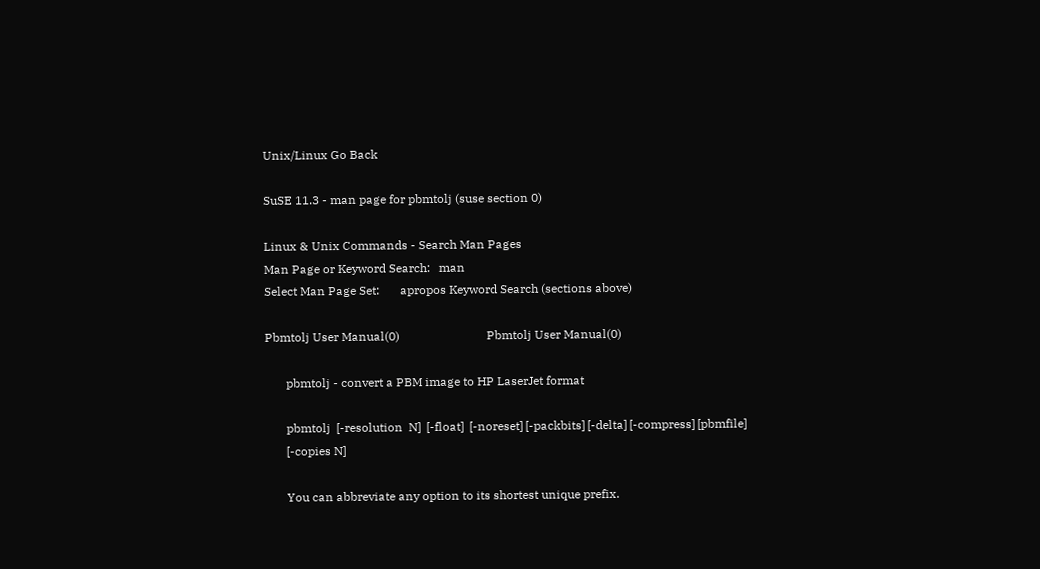Unix/Linux Go Back

SuSE 11.3 - man page for pbmtolj (suse section 0)

Linux & Unix Commands - Search Man Pages
Man Page or Keyword Search:   man
Select Man Page Set:       apropos Keyword Search (sections above)

Pbmtolj User Manual(0)                             Pbmtolj User Manual(0)

       pbmtolj - convert a PBM image to HP LaserJet format

       pbmtolj  [-resolution  N]  [-float]  [-noreset] [-packbits] [-delta] [-compress] [pbmfile]
       [-copies N]

       You can abbreviate any option to its shortest unique prefix.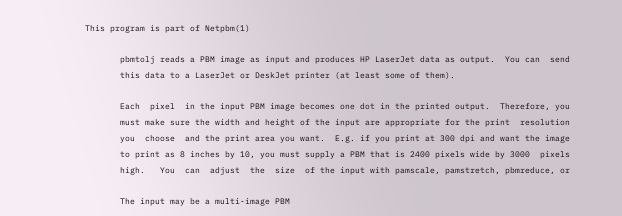This program is part of Netpbm(1)

       pbmtolj reads a PBM image as input and produces HP LaserJet data as output.  You can  send
       this data to a LaserJet or DeskJet printer (at least some of them).

       Each  pixel  in the input PBM image becomes one dot in the printed output.  Therefore, you
       must make sure the width and height of the input are appropriate for the print  resolution
       you  choose  and the print area you want.  E.g. if you print at 300 dpi and want the image
       to print as 8 inches by 10, you must supply a PBM that is 2400 pixels wide by 3000  pixels
       high.   You  can  adjust  the  size  of the input with pamscale, pamstretch, pbmreduce, or

       The input may be a multi-image PBM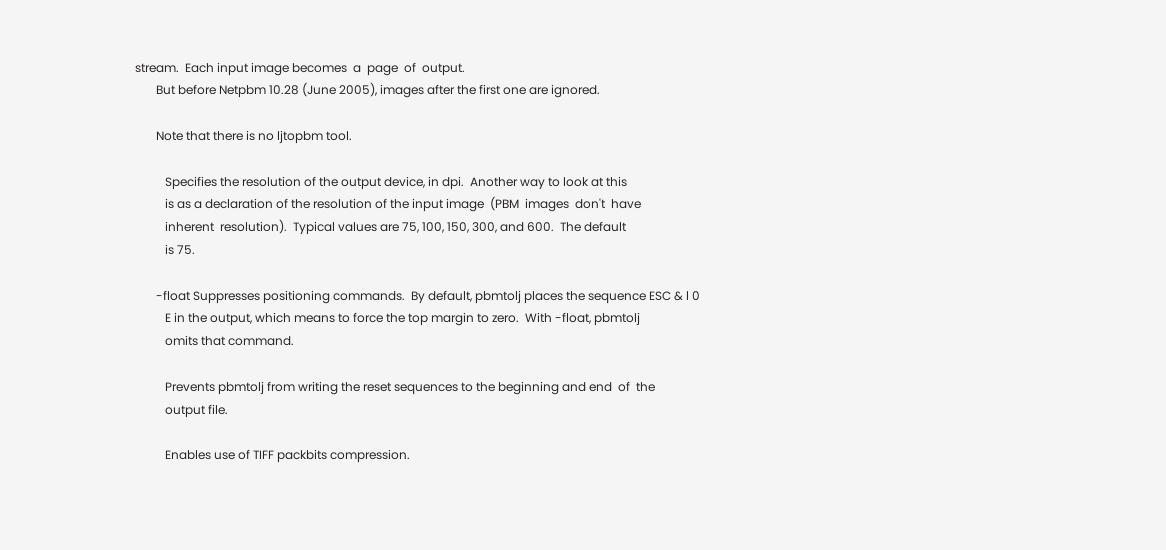stream.  Each input image becomes  a  page  of  output.
       But before Netpbm 10.28 (June 2005), images after the first one are ignored.

       Note that there is no ljtopbm tool.

          Specifies the resolution of the output device, in dpi.  Another way to look at this
          is as a declaration of the resolution of the input image  (PBM  images  don't  have
          inherent  resolution).  Typical values are 75, 100, 150, 300, and 600.  The default
          is 75.

       -float Suppresses positioning commands.  By default, pbmtolj places the sequence ESC & l 0
          E in the output, which means to force the top margin to zero.  With -float, pbmtolj
          omits that command.

          Prevents pbmtolj from writing the reset sequences to the beginning and end  of  the
          output file.

          Enables use of TIFF packbits compression.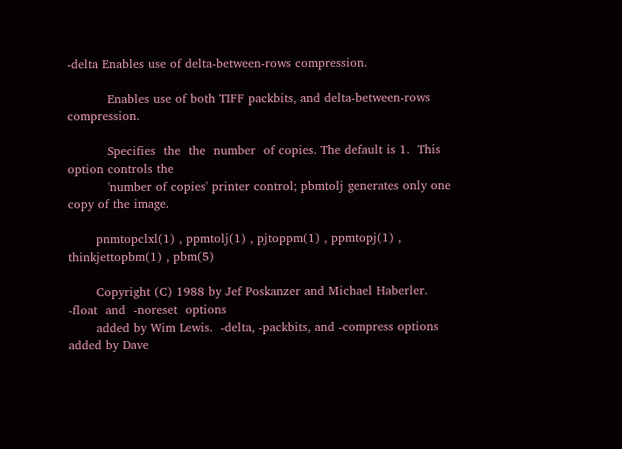-delta Enables use of delta-between-rows compression.

          Enables use of both TIFF packbits, and delta-between-rows compression.

          Specifies  the  the  number  of copies. The default is 1.  This option controls the
          'number of copies' printer control; pbmtolj generates only one copy of the image.

       pnmtopclxl(1) , ppmtolj(1) , pjtoppm(1) , ppmtopj(1) , thinkjettopbm(1) , pbm(5)

       Copyright (C) 1988 by Jef Poskanzer and Michael Haberler.   -float  and  -noreset  options
       added by Wim Lewis.  -delta, -packbits, and -compress options added by Dave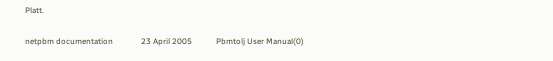Platt.

netpbm documentation              23 April 2005            Pbmtolj User Manual(0)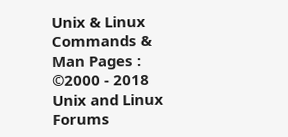Unix & Linux Commands & Man Pages : ©2000 - 2018 Unix and Linux Forums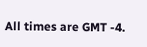All times are GMT -4.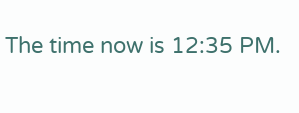The time now is 12:35 PM.